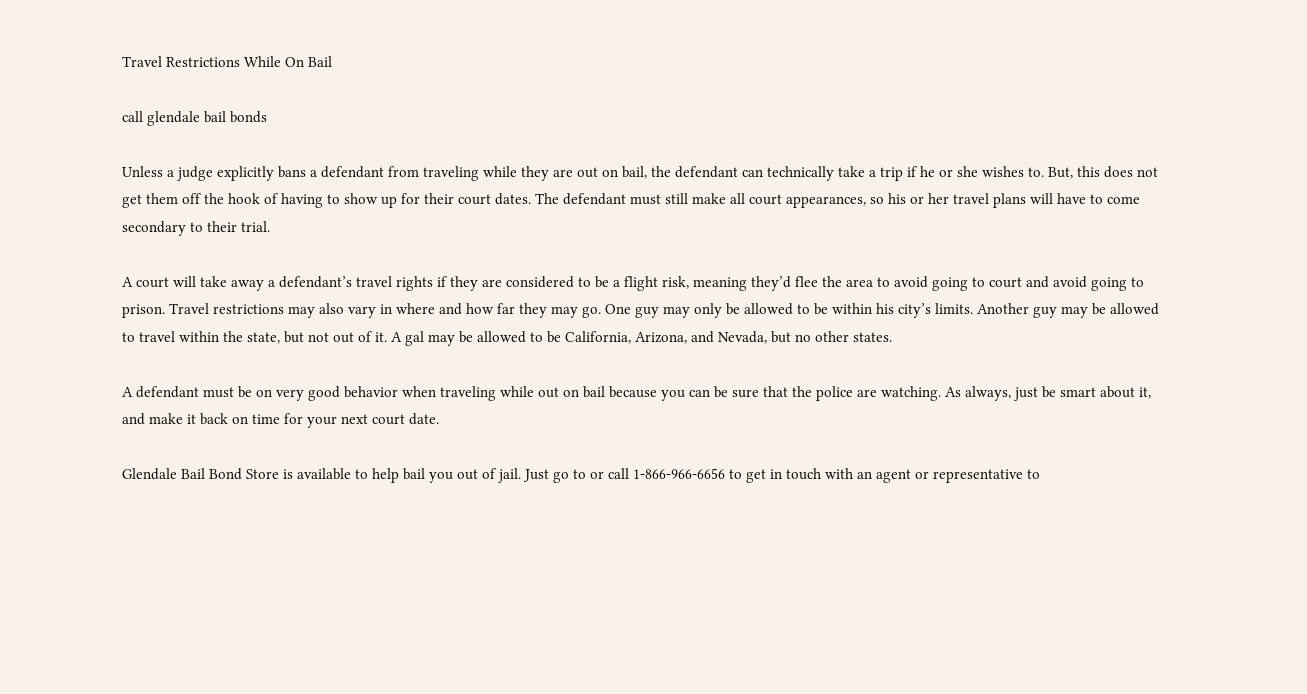Travel Restrictions While On Bail

call glendale bail bonds

Unless a judge explicitly bans a defendant from traveling while they are out on bail, the defendant can technically take a trip if he or she wishes to. But, this does not get them off the hook of having to show up for their court dates. The defendant must still make all court appearances, so his or her travel plans will have to come secondary to their trial.

A court will take away a defendant’s travel rights if they are considered to be a flight risk, meaning they’d flee the area to avoid going to court and avoid going to prison. Travel restrictions may also vary in where and how far they may go. One guy may only be allowed to be within his city’s limits. Another guy may be allowed to travel within the state, but not out of it. A gal may be allowed to be California, Arizona, and Nevada, but no other states.

A defendant must be on very good behavior when traveling while out on bail because you can be sure that the police are watching. As always, just be smart about it, and make it back on time for your next court date.

Glendale Bail Bond Store is available to help bail you out of jail. Just go to or call 1-866-966-6656 to get in touch with an agent or representative to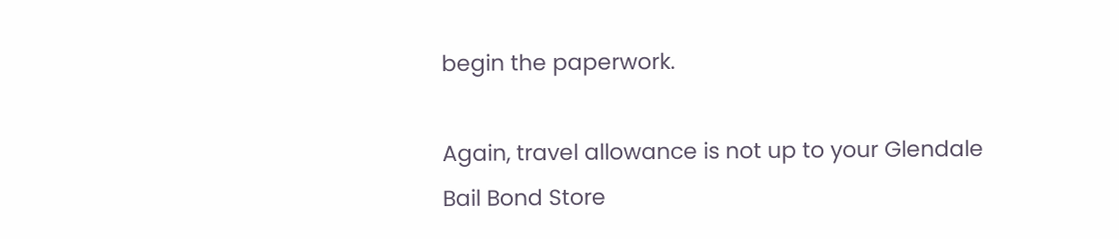begin the paperwork.

Again, travel allowance is not up to your Glendale Bail Bond Store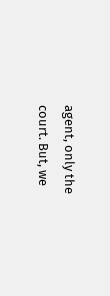agent, only the court. But, we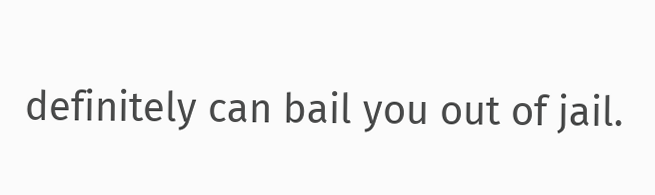definitely can bail you out of jail.